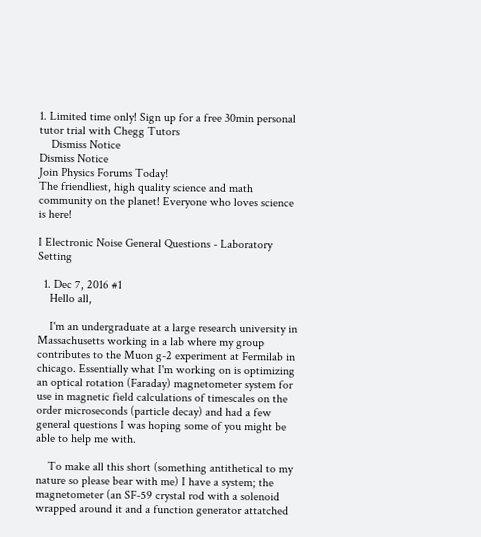1. Limited time only! Sign up for a free 30min personal tutor trial with Chegg Tutors
    Dismiss Notice
Dismiss Notice
Join Physics Forums Today!
The friendliest, high quality science and math community on the planet! Everyone who loves science is here!

I Electronic Noise General Questions - Laboratory Setting

  1. Dec 7, 2016 #1
    Hello all,

    I'm an undergraduate at a large research university in Massachusetts working in a lab where my group contributes to the Muon g-2 experiment at Fermilab in chicago. Essentially what I'm working on is optimizing an optical rotation (Faraday) magnetometer system for use in magnetic field calculations of timescales on the order microseconds (particle decay) and had a few general questions I was hoping some of you might be able to help me with.

    To make all this short (something antithetical to my nature so please bear with me) I have a system; the magnetometer (an SF-59 crystal rod with a solenoid wrapped around it and a function generator attatched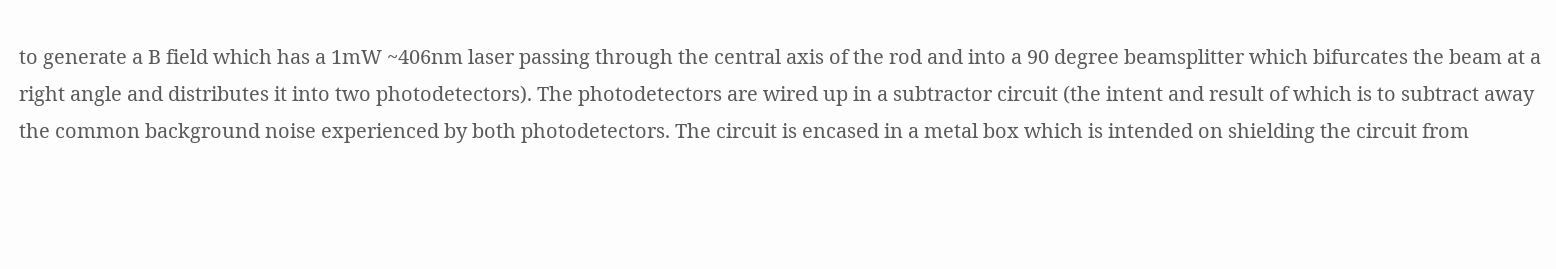to generate a B field which has a 1mW ~406nm laser passing through the central axis of the rod and into a 90 degree beamsplitter which bifurcates the beam at a right angle and distributes it into two photodetectors). The photodetectors are wired up in a subtractor circuit (the intent and result of which is to subtract away the common background noise experienced by both photodetectors. The circuit is encased in a metal box which is intended on shielding the circuit from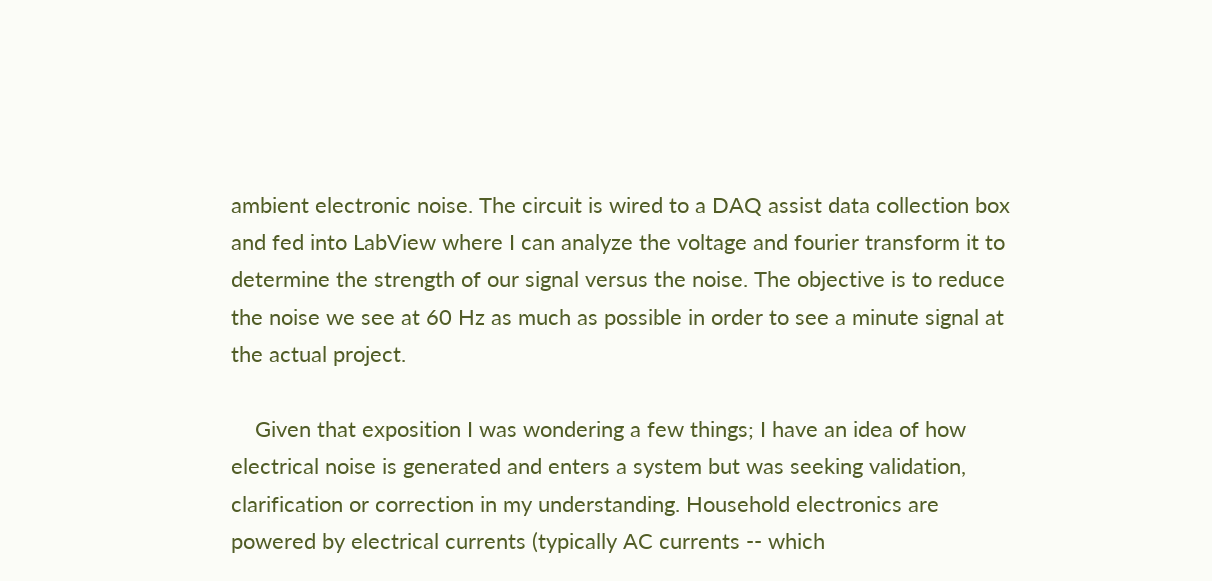ambient electronic noise. The circuit is wired to a DAQ assist data collection box and fed into LabView where I can analyze the voltage and fourier transform it to determine the strength of our signal versus the noise. The objective is to reduce the noise we see at 60 Hz as much as possible in order to see a minute signal at the actual project.

    Given that exposition I was wondering a few things; I have an idea of how electrical noise is generated and enters a system but was seeking validation, clarification or correction in my understanding. Household electronics are powered by electrical currents (typically AC currents -- which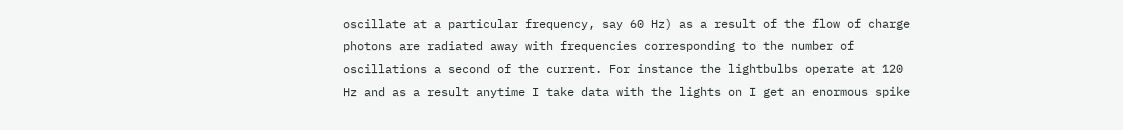oscillate at a particular frequency, say 60 Hz) as a result of the flow of charge photons are radiated away with frequencies corresponding to the number of oscillations a second of the current. For instance the lightbulbs operate at 120 Hz and as a result anytime I take data with the lights on I get an enormous spike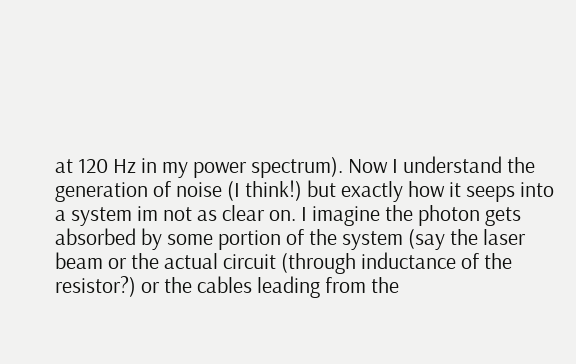at 120 Hz in my power spectrum). Now I understand the generation of noise (I think!) but exactly how it seeps into a system im not as clear on. I imagine the photon gets absorbed by some portion of the system (say the laser beam or the actual circuit (through inductance of the resistor?) or the cables leading from the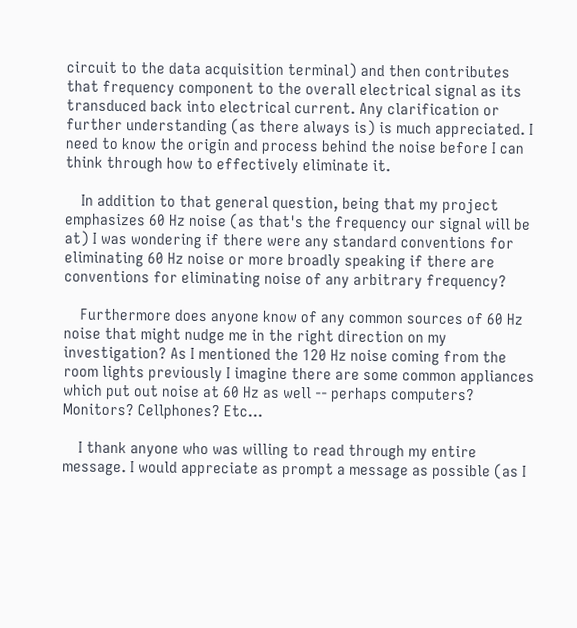circuit to the data acquisition terminal) and then contributes that frequency component to the overall electrical signal as its transduced back into electrical current. Any clarification or further understanding (as there always is) is much appreciated. I need to know the origin and process behind the noise before I can think through how to effectively eliminate it.

    In addition to that general question, being that my project emphasizes 60 Hz noise (as that's the frequency our signal will be at) I was wondering if there were any standard conventions for eliminating 60 Hz noise or more broadly speaking if there are conventions for eliminating noise of any arbitrary frequency?

    Furthermore does anyone know of any common sources of 60 Hz noise that might nudge me in the right direction on my investigation? As I mentioned the 120 Hz noise coming from the room lights previously I imagine there are some common appliances which put out noise at 60 Hz as well -- perhaps computers? Monitors? Cellphones? Etc...

    I thank anyone who was willing to read through my entire message. I would appreciate as prompt a message as possible (as I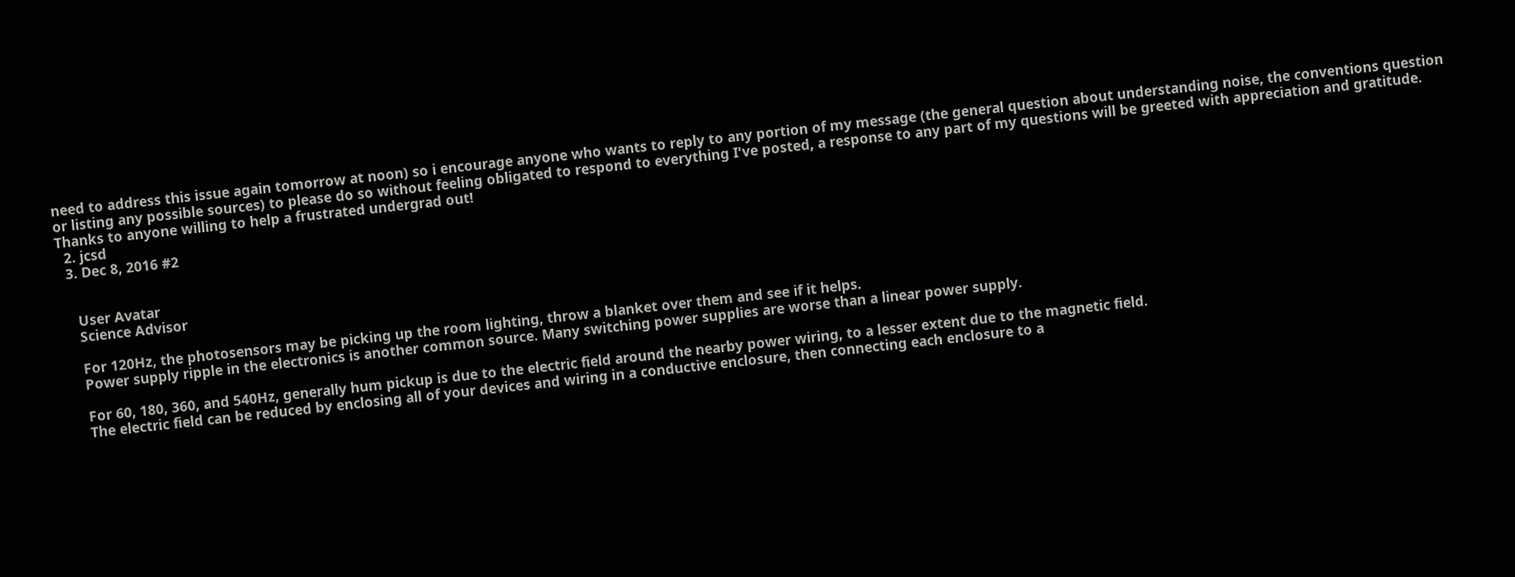need to address this issue again tomorrow at noon) so i encourage anyone who wants to reply to any portion of my message (the general question about understanding noise, the conventions question or listing any possible sources) to please do so without feeling obligated to respond to everything I've posted, a response to any part of my questions will be greeted with appreciation and gratitude. Thanks to anyone willing to help a frustrated undergrad out!
  2. jcsd
  3. Dec 8, 2016 #2


    User Avatar
    Science Advisor

    For 120Hz, the photosensors may be picking up the room lighting, throw a blanket over them and see if it helps.
    Power supply ripple in the electronics is another common source. Many switching power supplies are worse than a linear power supply.

    For 60, 180, 360, and 540Hz, generally hum pickup is due to the electric field around the nearby power wiring, to a lesser extent due to the magnetic field.
    The electric field can be reduced by enclosing all of your devices and wiring in a conductive enclosure, then connecting each enclosure to a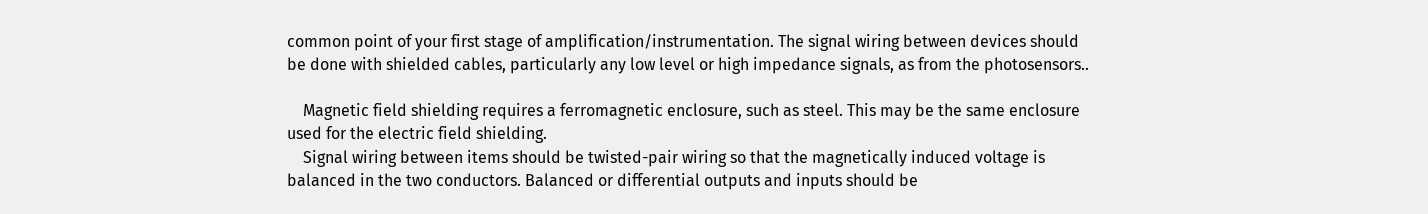common point of your first stage of amplification/instrumentation. The signal wiring between devices should be done with shielded cables, particularly any low level or high impedance signals, as from the photosensors..

    Magnetic field shielding requires a ferromagnetic enclosure, such as steel. This may be the same enclosure used for the electric field shielding.
    Signal wiring between items should be twisted-pair wiring so that the magnetically induced voltage is balanced in the two conductors. Balanced or differential outputs and inputs should be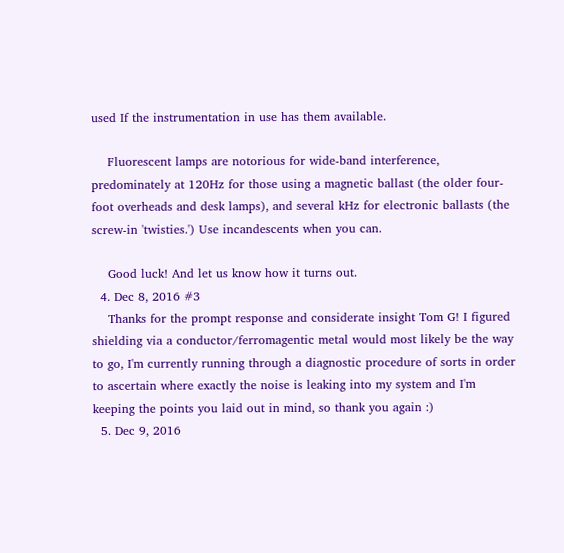used If the instrumentation in use has them available.

    Fluorescent lamps are notorious for wide-band interference, predominately at 120Hz for those using a magnetic ballast (the older four-foot overheads and desk lamps), and several kHz for electronic ballasts (the screw-in 'twisties.') Use incandescents when you can.

    Good luck! And let us know how it turns out.
  4. Dec 8, 2016 #3
    Thanks for the prompt response and considerate insight Tom G! I figured shielding via a conductor/ferromagentic metal would most likely be the way to go, I'm currently running through a diagnostic procedure of sorts in order to ascertain where exactly the noise is leaking into my system and I'm keeping the points you laid out in mind, so thank you again :)
  5. Dec 9, 2016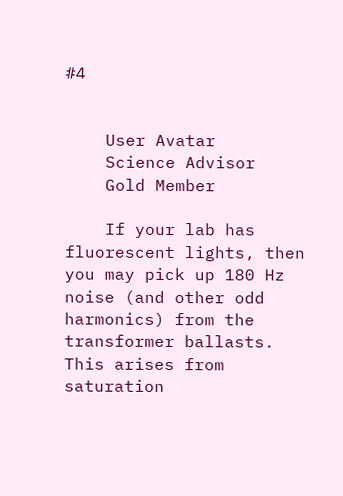#4


    User Avatar
    Science Advisor
    Gold Member

    If your lab has fluorescent lights, then you may pick up 180 Hz noise (and other odd harmonics) from the transformer ballasts. This arises from saturation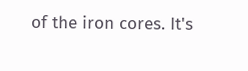of the iron cores. It's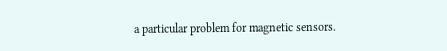a particular problem for magnetic sensors.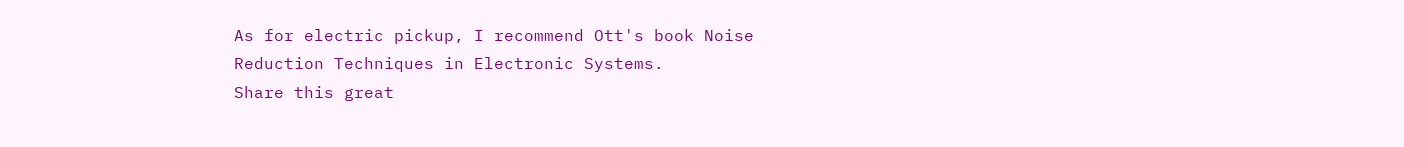As for electric pickup, I recommend Ott's book Noise Reduction Techniques in Electronic Systems.
Share this great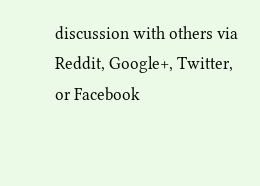discussion with others via Reddit, Google+, Twitter, or Facebook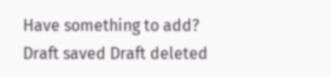Have something to add?
Draft saved Draft deleted